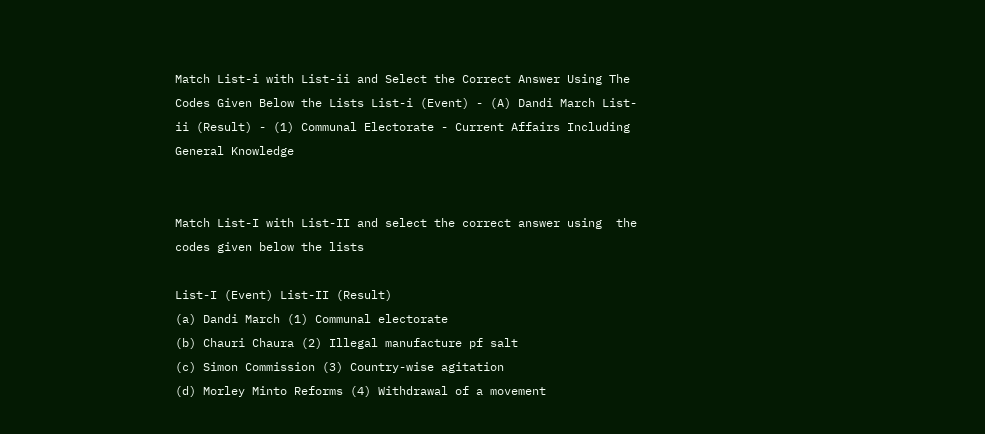Match List-i with List-ii and Select the Correct Answer Using The Codes Given Below the Lists List-i (Event) - (A) Dandi March List-ii (Result) - (1) Communal Electorate - Current Affairs Including General Knowledge


Match List-I with List-II and select the correct answer using  the codes given below the lists

List-I (Event) List-II (Result)
(a) Dandi March (1) Communal electorate
(b) Chauri Chaura (2) Illegal manufacture pf salt
(c) Simon Commission (3) Country-wise agitation
(d) Morley Minto Reforms (4) Withdrawal of a movement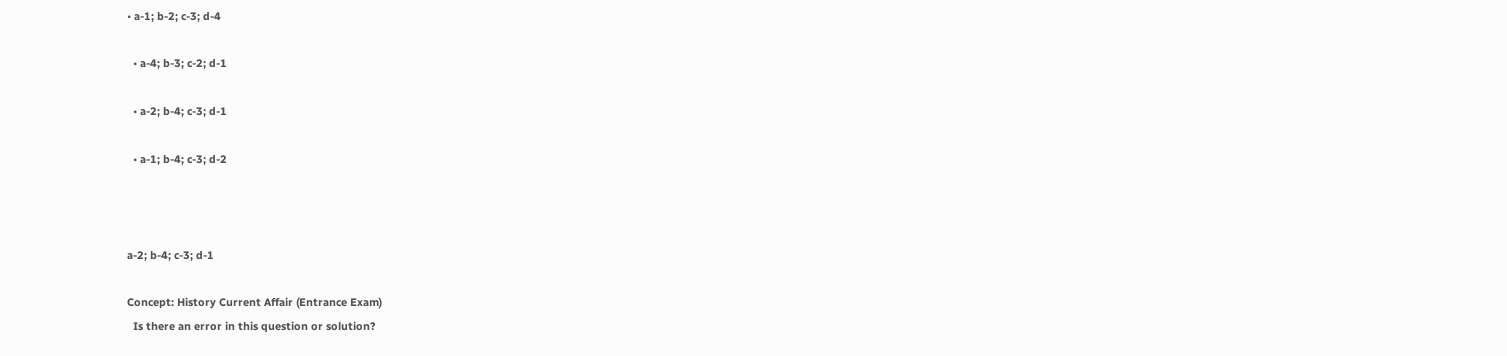• a-1; b-2; c-3; d-4

  • a-4; b-3; c-2; d-1

  • a-2; b-4; c-3; d-1

  • a-1; b-4; c-3; d-2



a-2; b-4; c-3; d-1

Concept: History Current Affair (Entrance Exam)
  Is there an error in this question or solution?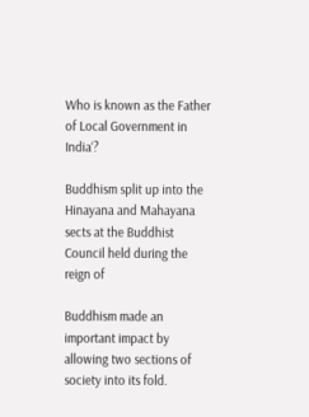Who is known as the Father of Local Government in India‘?

Buddhism split up into the Hinayana and Mahayana sects at the Buddhist Council held during the reign of

Buddhism made an important impact by allowing two sections of society into its fold.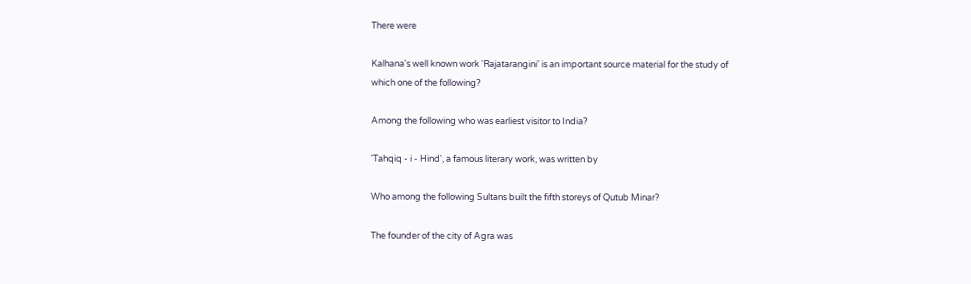There were

Kalhana's well known work 'Rajatarangini' is an important source material for the study of
which one of the following?

Among the following who was earliest visitor to India?

'Tahqiq - i - Hind', a famous literary work, was written by

Who among the following Sultans built the fifth storeys of Qutub Minar?

The founder of the city of Agra was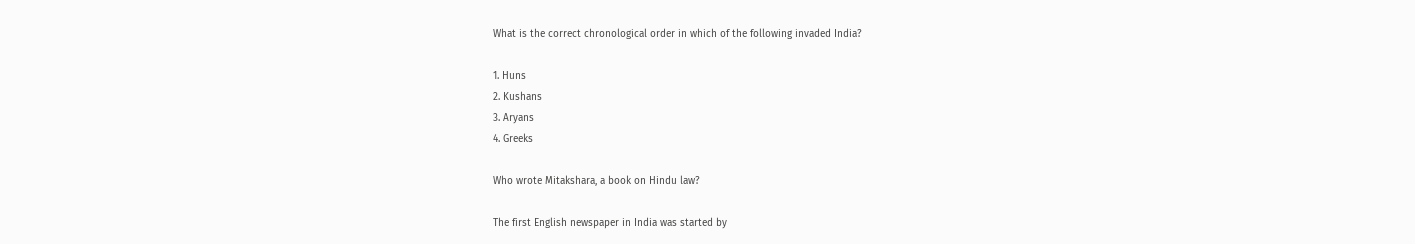What is the correct chronological order in which of the following invaded India?

1. Huns
2. Kushans
3. Aryans
4. Greeks

Who wrote Mitakshara, a book on Hindu law?

The first English newspaper in India was started by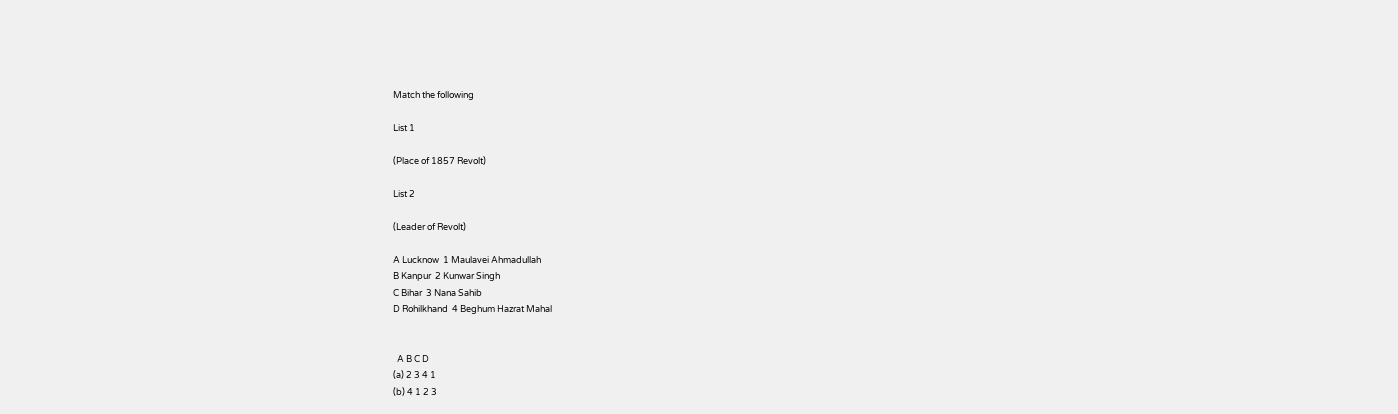Match the following

List 1

(Place of 1857 Revolt)

List 2

(Leader of Revolt)

A Lucknow  1 Maulavei Ahmadullah
B Kanpur  2 Kunwar Singh
C Bihar  3 Nana Sahib
D Rohilkhand  4 Beghum Hazrat Mahal


  A B C D
(a) 2 3 4 1
(b) 4 1 2 3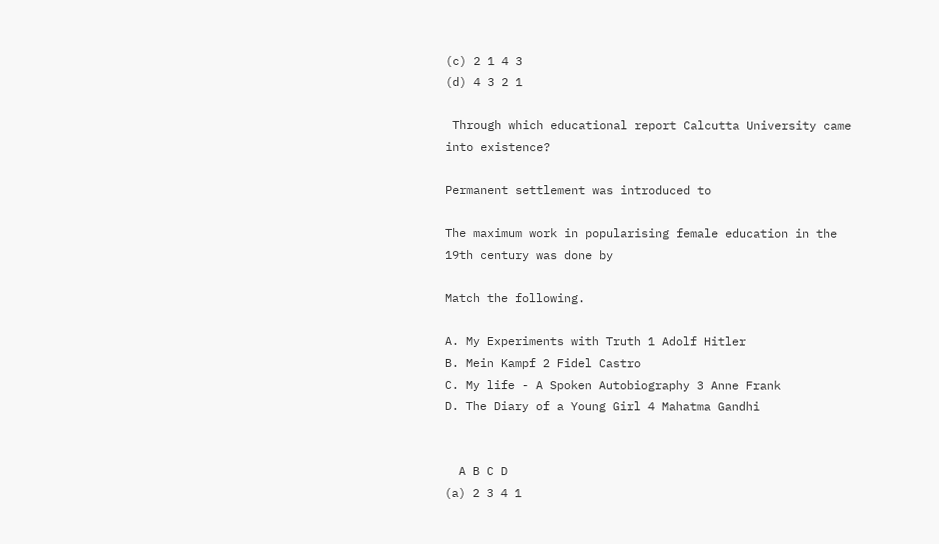(c) 2 1 4 3
(d) 4 3 2 1

 Through which educational report Calcutta University came into existence?

Permanent settlement was introduced to

The maximum work in popularising female education in the 19th century was done by

Match the following.

A. My Experiments with Truth 1 Adolf Hitler
B. Mein Kampf 2 Fidel Castro
C. My life - A Spoken Autobiography 3 Anne Frank
D. The Diary of a Young Girl 4 Mahatma Gandhi


  A B C D
(a) 2 3 4 1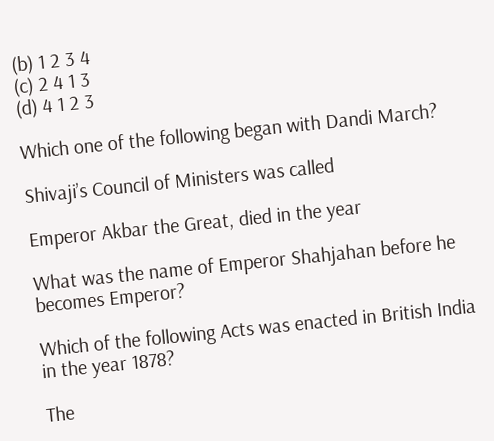(b) 1 2 3 4
(c) 2 4 1 3
(d) 4 1 2 3

Which one of the following began with Dandi March?

Shivaji’s Council of Ministers was called

Emperor Akbar the Great, died in the year

What was the name of Emperor Shahjahan before he becomes Emperor?

Which of the following Acts was enacted in British India in the year 1878?

The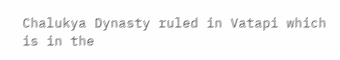Chalukya Dynasty ruled in Vatapi which is in the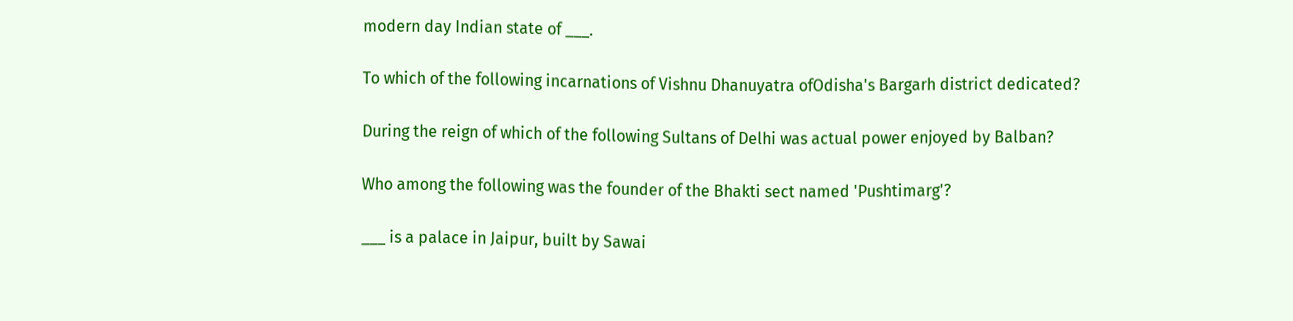modern day Indian state of ___.

To which of the following incarnations of Vishnu Dhanuyatra ofOdisha's Bargarh district dedicated?

During the reign of which of the following Sultans of Delhi was actual power enjoyed by Balban?

Who among the following was the founder of the Bhakti sect named 'Pushtimarg'?

___ is a palace in Jaipur, built by Sawai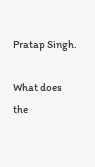Pratap Singh.

What does the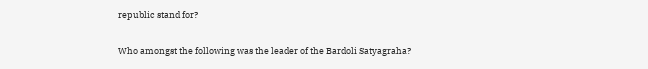republic stand for?

Who amongst the following was the leader of the Bardoli Satyagraha?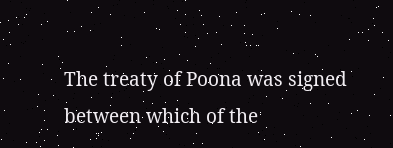The treaty of Poona was signed between which of the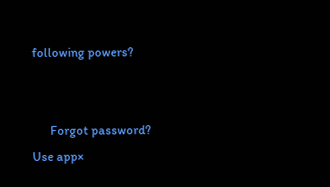following powers?


      Forgot password?
Use app×